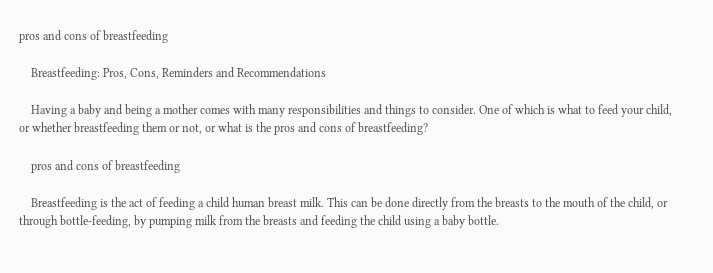pros and cons of breastfeeding

    Breastfeeding: Pros, Cons, Reminders and Recommendations

    Having a baby and being a mother comes with many responsibilities and things to consider. One of which is what to feed your child, or whether breastfeeding them or not, or what is the pros and cons of breastfeeding?

    pros and cons of breastfeeding

    Breastfeeding is the act of feeding a child human breast milk. This can be done directly from the breasts to the mouth of the child, or through bottle-feeding, by pumping milk from the breasts and feeding the child using a baby bottle.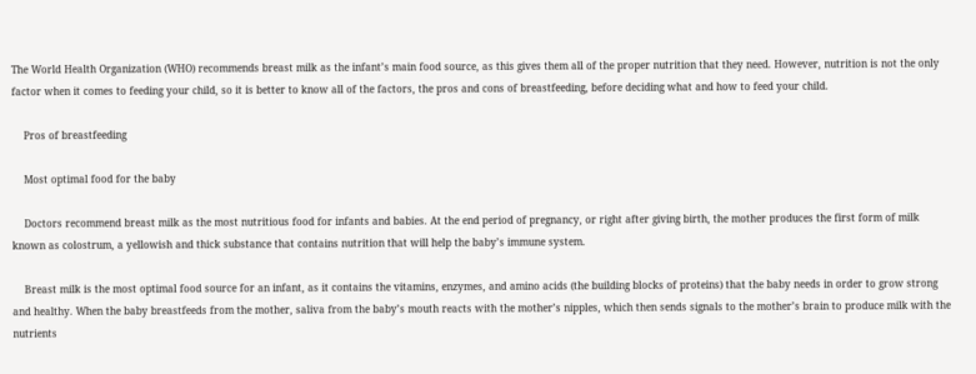The World Health Organization (WHO) recommends breast milk as the infant’s main food source, as this gives them all of the proper nutrition that they need. However, nutrition is not the only factor when it comes to feeding your child, so it is better to know all of the factors, the pros and cons of breastfeeding, before deciding what and how to feed your child.

    Pros of breastfeeding

    Most optimal food for the baby

    Doctors recommend breast milk as the most nutritious food for infants and babies. At the end period of pregnancy, or right after giving birth, the mother produces the first form of milk known as colostrum, a yellowish and thick substance that contains nutrition that will help the baby’s immune system.

    Breast milk is the most optimal food source for an infant, as it contains the vitamins, enzymes, and amino acids (the building blocks of proteins) that the baby needs in order to grow strong and healthy. When the baby breastfeeds from the mother, saliva from the baby’s mouth reacts with the mother’s nipples, which then sends signals to the mother’s brain to produce milk with the nutrients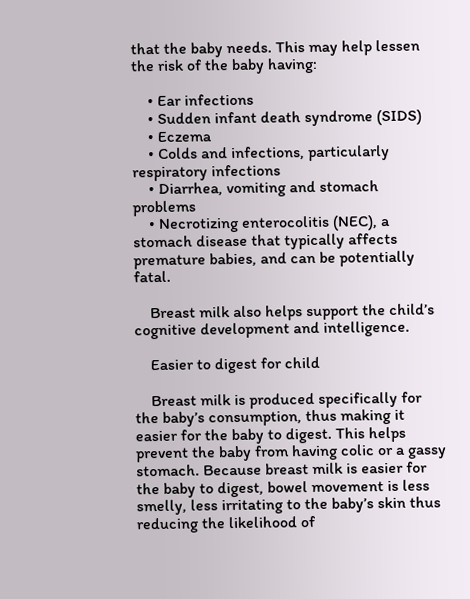that the baby needs. This may help lessen the risk of the baby having:

    • Ear infections
    • Sudden infant death syndrome (SIDS)
    • Eczema
    • Colds and infections, particularly respiratory infections
    • Diarrhea, vomiting and stomach problems
    • Necrotizing enterocolitis (NEC), a stomach disease that typically affects premature babies, and can be potentially fatal.

    Breast milk also helps support the child’s cognitive development and intelligence.

    Easier to digest for child

    Breast milk is produced specifically for the baby’s consumption, thus making it easier for the baby to digest. This helps prevent the baby from having colic or a gassy stomach. Because breast milk is easier for the baby to digest, bowel movement is less smelly, less irritating to the baby’s skin thus reducing the likelihood of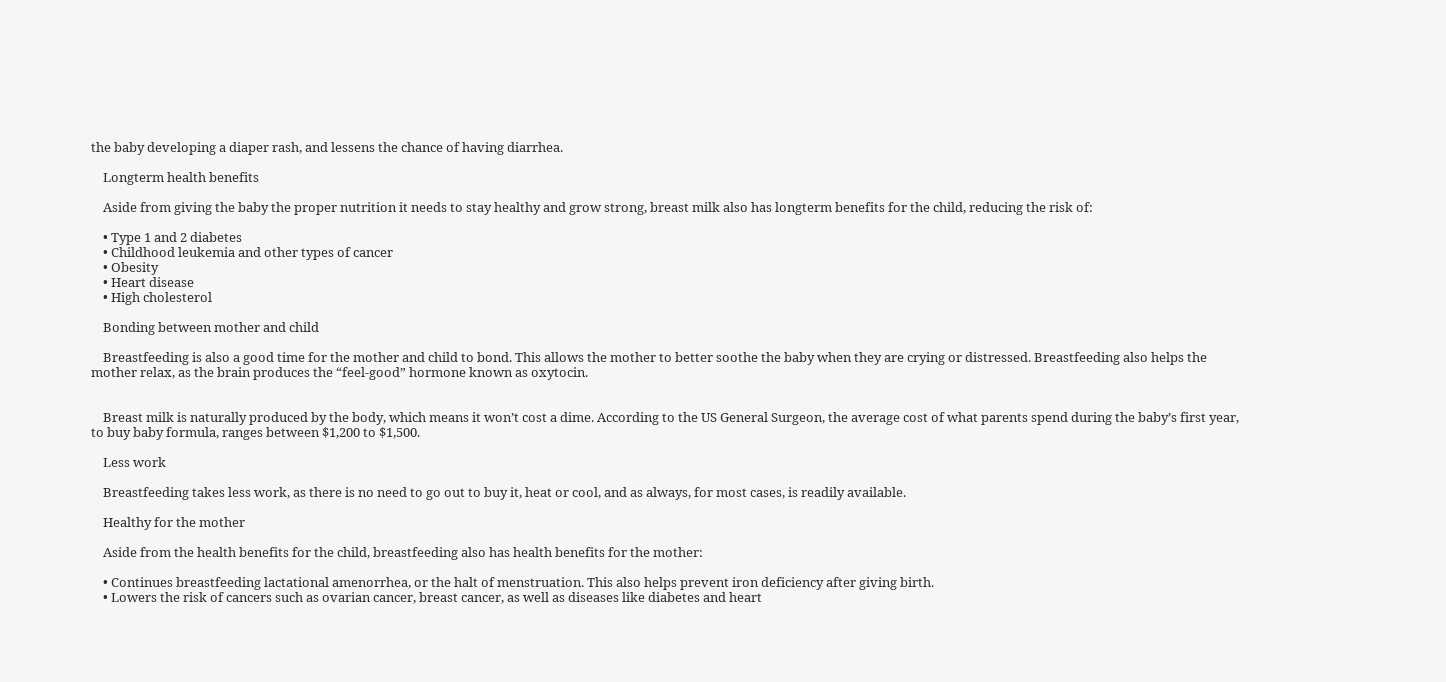the baby developing a diaper rash, and lessens the chance of having diarrhea.

    Longterm health benefits

    Aside from giving the baby the proper nutrition it needs to stay healthy and grow strong, breast milk also has longterm benefits for the child, reducing the risk of:

    • Type 1 and 2 diabetes
    • Childhood leukemia and other types of cancer
    • Obesity
    • Heart disease
    • High cholesterol

    Bonding between mother and child

    Breastfeeding is also a good time for the mother and child to bond. This allows the mother to better soothe the baby when they are crying or distressed. Breastfeeding also helps the mother relax, as the brain produces the “feel-good” hormone known as oxytocin.


    Breast milk is naturally produced by the body, which means it won’t cost a dime. According to the US General Surgeon, the average cost of what parents spend during the baby’s first year, to buy baby formula, ranges between $1,200 to $1,500.

    Less work

    Breastfeeding takes less work, as there is no need to go out to buy it, heat or cool, and as always, for most cases, is readily available.

    Healthy for the mother

    Aside from the health benefits for the child, breastfeeding also has health benefits for the mother:

    • Continues breastfeeding lactational amenorrhea, or the halt of menstruation. This also helps prevent iron deficiency after giving birth.
    • Lowers the risk of cancers such as ovarian cancer, breast cancer, as well as diseases like diabetes and heart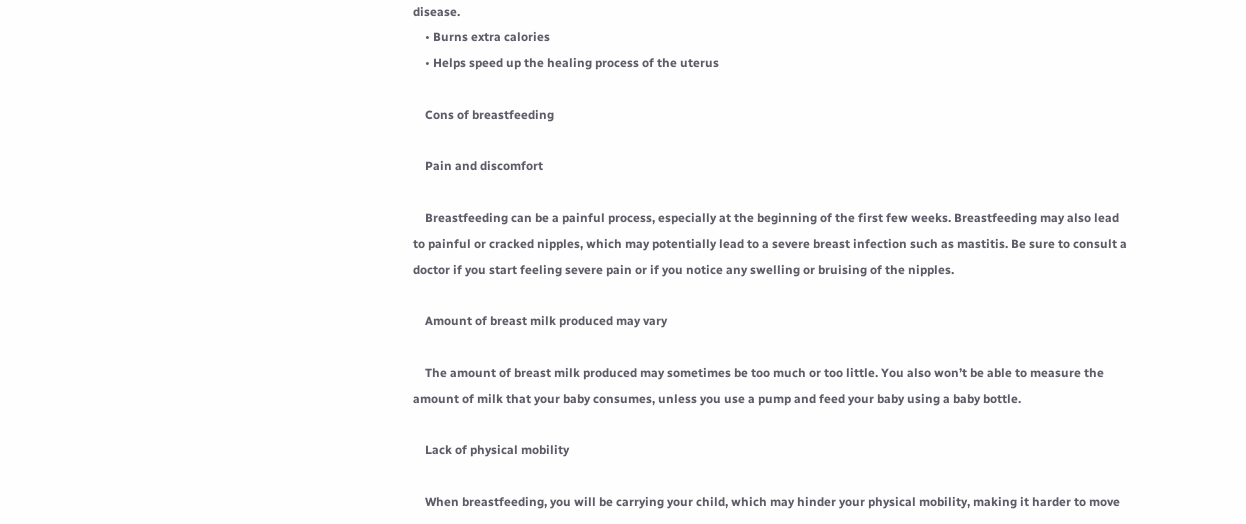disease.
    • Burns extra calories
    • Helps speed up the healing process of the uterus

    Cons of breastfeeding

    Pain and discomfort

    Breastfeeding can be a painful process, especially at the beginning of the first few weeks. Breastfeeding may also lead to painful or cracked nipples, which may potentially lead to a severe breast infection such as mastitis. Be sure to consult a doctor if you start feeling severe pain or if you notice any swelling or bruising of the nipples.

    Amount of breast milk produced may vary

    The amount of breast milk produced may sometimes be too much or too little. You also won’t be able to measure the amount of milk that your baby consumes, unless you use a pump and feed your baby using a baby bottle.

    Lack of physical mobility

    When breastfeeding, you will be carrying your child, which may hinder your physical mobility, making it harder to move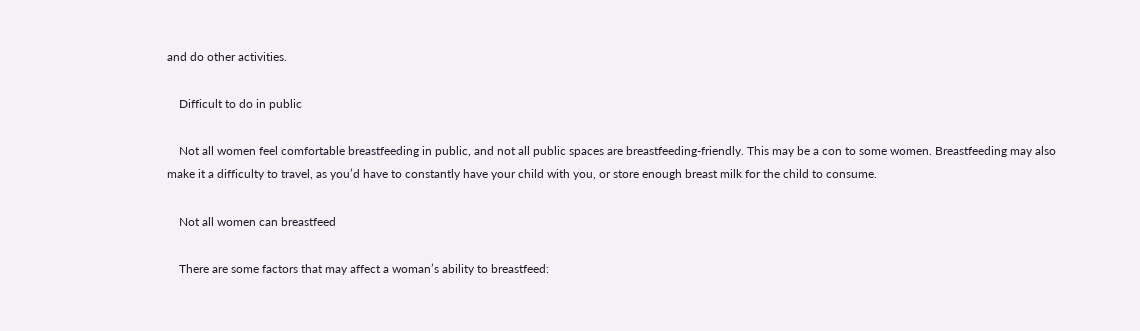and do other activities.

    Difficult to do in public

    Not all women feel comfortable breastfeeding in public, and not all public spaces are breastfeeding-friendly. This may be a con to some women. Breastfeeding may also make it a difficulty to travel, as you’d have to constantly have your child with you, or store enough breast milk for the child to consume.

    Not all women can breastfeed

    There are some factors that may affect a woman’s ability to breastfeed: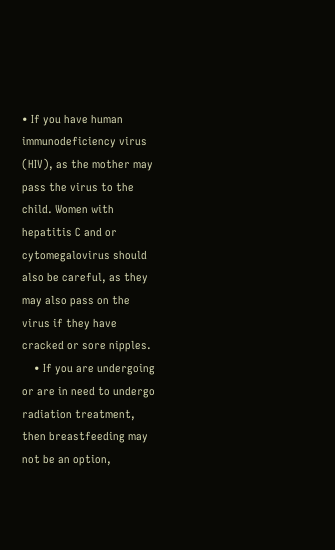• If you have human immunodeficiency virus (HIV), as the mother may pass the virus to the child. Women with hepatitis C and or cytomegalovirus should also be careful, as they may also pass on the virus if they have cracked or sore nipples.
    • If you are undergoing or are in need to undergo radiation treatment, then breastfeeding may not be an option,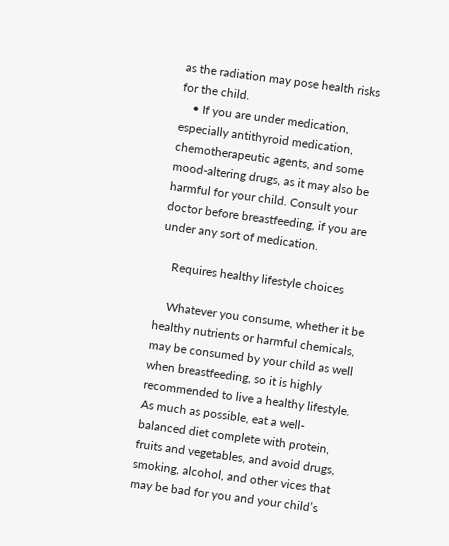as the radiation may pose health risks for the child.
    • If you are under medication, especially antithyroid medication, chemotherapeutic agents, and some mood-altering drugs, as it may also be harmful for your child. Consult your doctor before breastfeeding, if you are under any sort of medication.

    Requires healthy lifestyle choices

    Whatever you consume, whether it be healthy nutrients or harmful chemicals, may be consumed by your child as well when breastfeeding, so it is highly recommended to live a healthy lifestyle. As much as possible, eat a well-balanced diet complete with protein, fruits and vegetables, and avoid drugs, smoking, alcohol, and other vices that may be bad for you and your child’s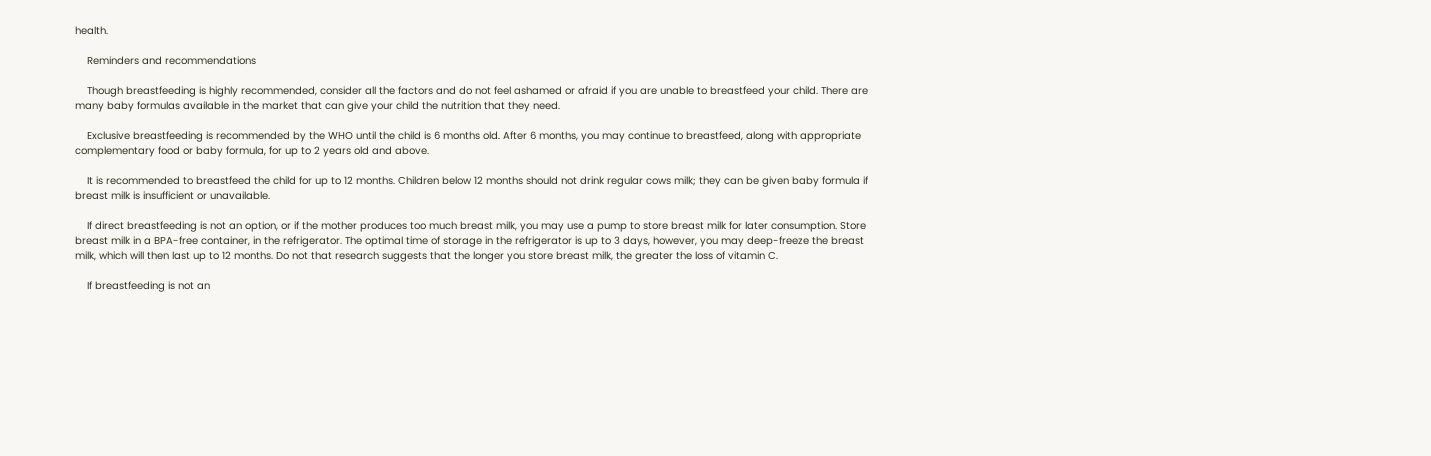health.

    Reminders and recommendations

    Though breastfeeding is highly recommended, consider all the factors and do not feel ashamed or afraid if you are unable to breastfeed your child. There are many baby formulas available in the market that can give your child the nutrition that they need.

    Exclusive breastfeeding is recommended by the WHO until the child is 6 months old. After 6 months, you may continue to breastfeed, along with appropriate complementary food or baby formula, for up to 2 years old and above.

    It is recommended to breastfeed the child for up to 12 months. Children below 12 months should not drink regular cows milk; they can be given baby formula if breast milk is insufficient or unavailable.

    If direct breastfeeding is not an option, or if the mother produces too much breast milk, you may use a pump to store breast milk for later consumption. Store breast milk in a BPA-free container, in the refrigerator. The optimal time of storage in the refrigerator is up to 3 days, however, you may deep-freeze the breast milk, which will then last up to 12 months. Do not that research suggests that the longer you store breast milk, the greater the loss of vitamin C.

    If breastfeeding is not an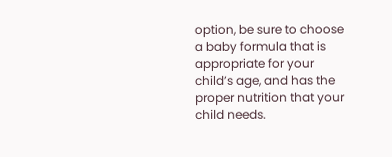option, be sure to choose a baby formula that is appropriate for your child’s age, and has the proper nutrition that your child needs.